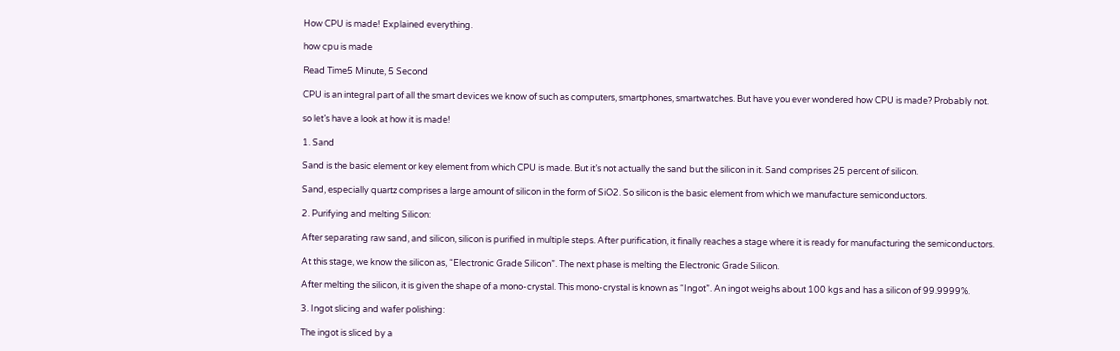How CPU is made! Explained everything.

how cpu is made

Read Time5 Minute, 5 Second

CPU is an integral part of all the smart devices we know of such as computers, smartphones, smartwatches. But have you ever wondered how CPU is made? Probably not.

so let’s have a look at how it is made!

1. Sand

Sand is the basic element or key element from which CPU is made. But it’s not actually the sand but the silicon in it. Sand comprises 25 percent of silicon.

Sand, especially quartz comprises a large amount of silicon in the form of SiO2. So silicon is the basic element from which we manufacture semiconductors.

2. Purifying and melting Silicon:

After separating raw sand, and silicon, silicon is purified in multiple steps. After purification, it finally reaches a stage where it is ready for manufacturing the semiconductors.

At this stage, we know the silicon as, “Electronic Grade Silicon”. The next phase is melting the Electronic Grade Silicon.

After melting the silicon, it is given the shape of a mono-crystal. This mono-crystal is known as “Ingot”. An ingot weighs about 100 kgs and has a silicon of 99.9999%.

3. Ingot slicing and wafer polishing:

The ingot is sliced by a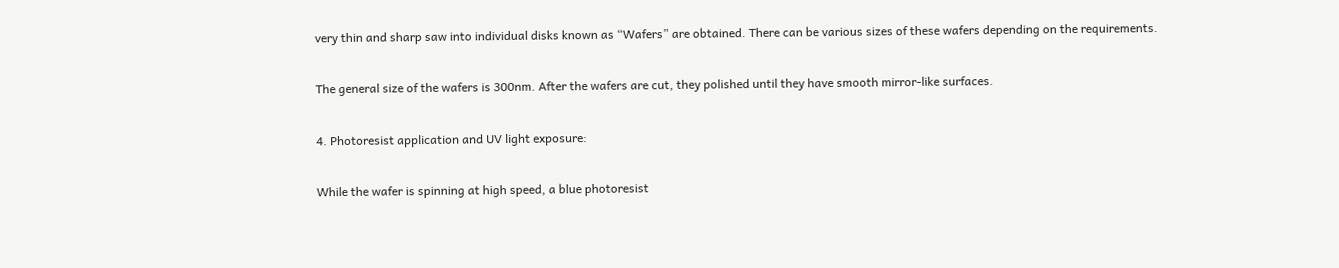very thin and sharp saw into individual disks known as “Wafers” are obtained. There can be various sizes of these wafers depending on the requirements.

The general size of the wafers is 300nm. After the wafers are cut, they polished until they have smooth mirror-like surfaces.

4. Photoresist application and UV light exposure:

While the wafer is spinning at high speed, a blue photoresist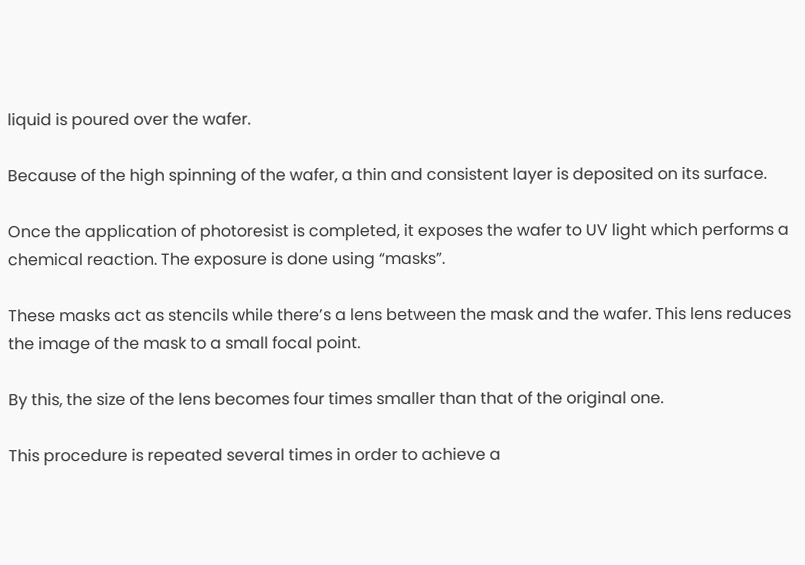liquid is poured over the wafer.

Because of the high spinning of the wafer, a thin and consistent layer is deposited on its surface.

Once the application of photoresist is completed, it exposes the wafer to UV light which performs a chemical reaction. The exposure is done using “masks”.

These masks act as stencils while there’s a lens between the mask and the wafer. This lens reduces the image of the mask to a small focal point.

By this, the size of the lens becomes four times smaller than that of the original one.

This procedure is repeated several times in order to achieve a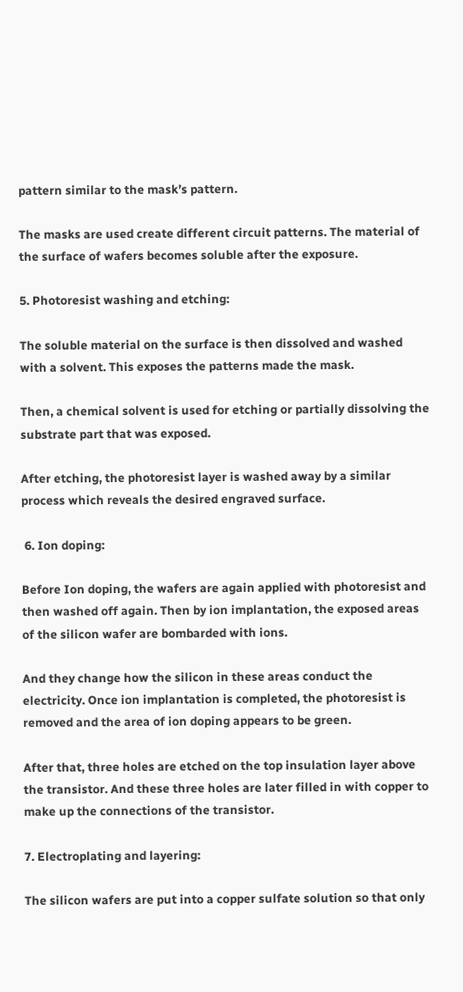pattern similar to the mask’s pattern.

The masks are used create different circuit patterns. The material of the surface of wafers becomes soluble after the exposure.

5. Photoresist washing and etching:

The soluble material on the surface is then dissolved and washed with a solvent. This exposes the patterns made the mask.

Then, a chemical solvent is used for etching or partially dissolving the substrate part that was exposed.

After etching, the photoresist layer is washed away by a similar process which reveals the desired engraved surface.

 6. Ion doping:

Before Ion doping, the wafers are again applied with photoresist and then washed off again. Then by ion implantation, the exposed areas of the silicon wafer are bombarded with ions.

And they change how the silicon in these areas conduct the electricity. Once ion implantation is completed, the photoresist is removed and the area of ion doping appears to be green.

After that, three holes are etched on the top insulation layer above the transistor. And these three holes are later filled in with copper to make up the connections of the transistor.

7. Electroplating and layering:

The silicon wafers are put into a copper sulfate solution so that only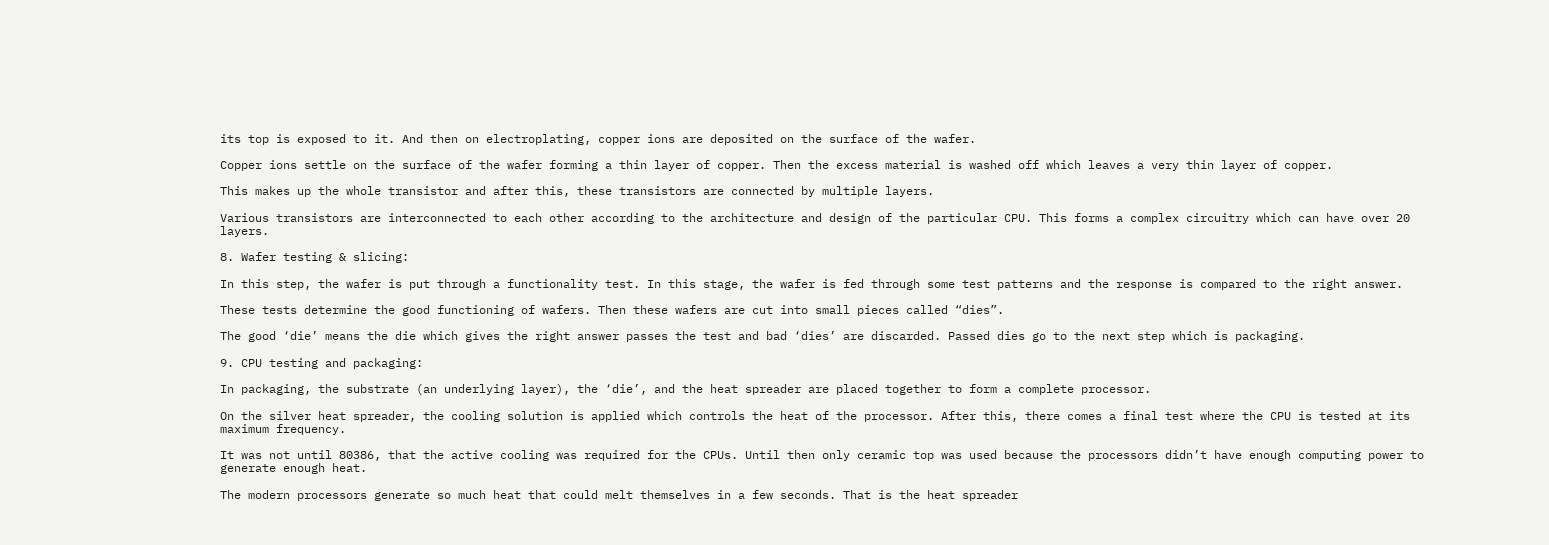its top is exposed to it. And then on electroplating, copper ions are deposited on the surface of the wafer.

Copper ions settle on the surface of the wafer forming a thin layer of copper. Then the excess material is washed off which leaves a very thin layer of copper.

This makes up the whole transistor and after this, these transistors are connected by multiple layers.

Various transistors are interconnected to each other according to the architecture and design of the particular CPU. This forms a complex circuitry which can have over 20 layers.

8. Wafer testing & slicing:

In this step, the wafer is put through a functionality test. In this stage, the wafer is fed through some test patterns and the response is compared to the right answer.

These tests determine the good functioning of wafers. Then these wafers are cut into small pieces called “dies”.

The good ‘die’ means the die which gives the right answer passes the test and bad ‘dies’ are discarded. Passed dies go to the next step which is packaging.

9. CPU testing and packaging:

In packaging, the substrate (an underlying layer), the ‘die’, and the heat spreader are placed together to form a complete processor.

On the silver heat spreader, the cooling solution is applied which controls the heat of the processor. After this, there comes a final test where the CPU is tested at its maximum frequency.

It was not until 80386, that the active cooling was required for the CPUs. Until then only ceramic top was used because the processors didn’t have enough computing power to generate enough heat.

The modern processors generate so much heat that could melt themselves in a few seconds. That is the heat spreader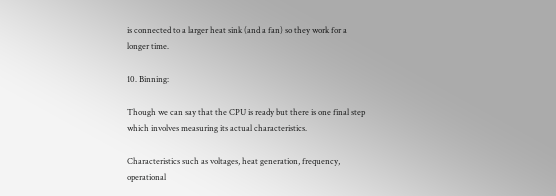is connected to a larger heat sink (and a fan) so they work for a longer time.

10. Binning:

Though we can say that the CPU is ready but there is one final step which involves measuring its actual characteristics.

Characteristics such as voltages, heat generation, frequency, operational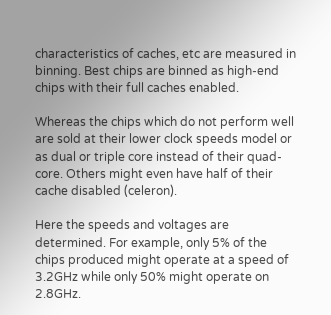characteristics of caches, etc are measured in binning. Best chips are binned as high-end chips with their full caches enabled.

Whereas the chips which do not perform well are sold at their lower clock speeds model or as dual or triple core instead of their quad-core. Others might even have half of their cache disabled (celeron).

Here the speeds and voltages are determined. For example, only 5% of the chips produced might operate at a speed of 3.2GHz while only 50% might operate on 2.8GHz.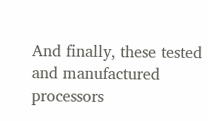And finally, these tested and manufactured processors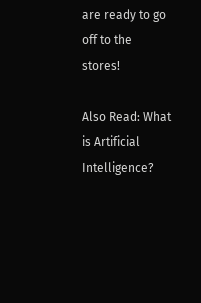are ready to go off to the stores!

Also Read: What is Artificial Intelligence?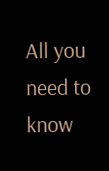All you need to know